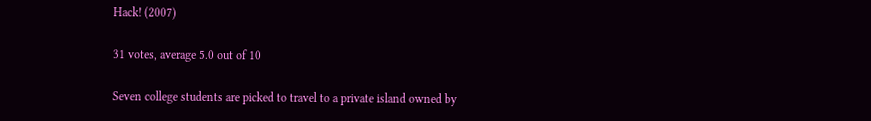Hack! (2007)

31 votes, average 5.0 out of 10

Seven college students are picked to travel to a private island owned by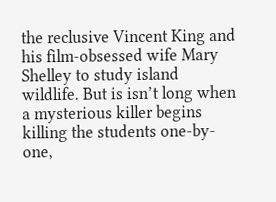the reclusive Vincent King and his film-obsessed wife Mary Shelley to study island wildlife. But is isn’t long when a mysterious killer begins killing the students one-by-one,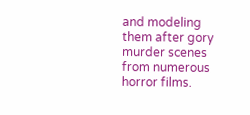and modeling them after gory murder scenes from numerous horror films.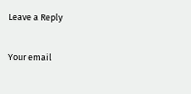Leave a Reply

Your email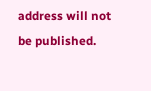address will not be published.